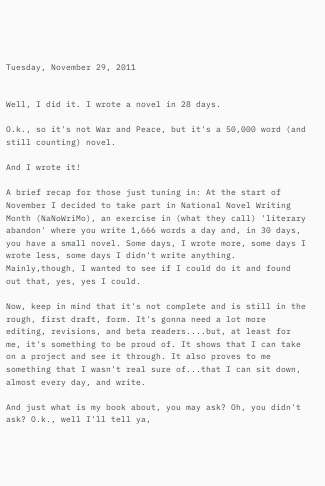Tuesday, November 29, 2011


Well, I did it. I wrote a novel in 28 days.

O.k., so it's not War and Peace, but it's a 50,000 word (and still counting) novel.

And I wrote it!

A brief recap for those just tuning in: At the start of November I decided to take part in National Novel Writing Month (NaNoWriMo), an exercise in (what they call) 'literary abandon' where you write 1,666 words a day and, in 30 days, you have a small novel. Some days, I wrote more, some days I wrote less, some days I didn't write anything. Mainly,though, I wanted to see if I could do it and found out that, yes, yes I could.

Now, keep in mind that it's not complete and is still in the rough, first draft, form. It's gonna need a lot more editing, revisions, and beta readers....but, at least for me, it's something to be proud of. It shows that I can take on a project and see it through. It also proves to me something that I wasn't real sure of...that I can sit down, almost every day, and write.

And just what is my book about, you may ask? Oh, you didn't ask? O.k., well I'll tell ya,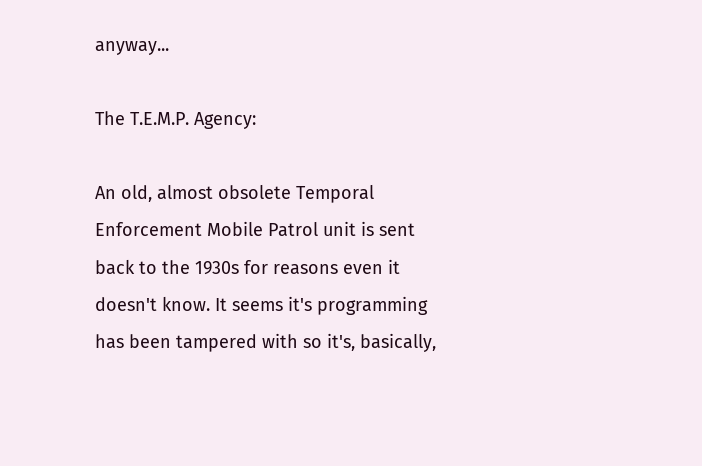anyway...

The T.E.M.P. Agency:

An old, almost obsolete Temporal Enforcement Mobile Patrol unit is sent back to the 1930s for reasons even it doesn't know. It seems it's programming has been tampered with so it's, basically,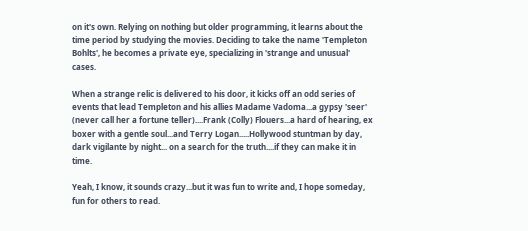on it's own. Relying on nothing but older programming, it learns about the time period by studying the movies. Deciding to take the name 'Templeton Bohlts', he becomes a private eye, specializing in 'strange and unusual' cases.

When a strange relic is delivered to his door, it kicks off an odd series of events that lead Templeton and his allies Madame Vadoma...a gypsy 'seer' (never call her a fortune teller)....Frank (Colly) Flouers...a hard of hearing, ex boxer with a gentle soul...and Terry Logan.....Hollywood stuntman by day, dark vigilante by night... on a search for the truth....if they can make it in time.

Yeah, I know, it sounds crazy...but it was fun to write and, I hope someday, fun for others to read.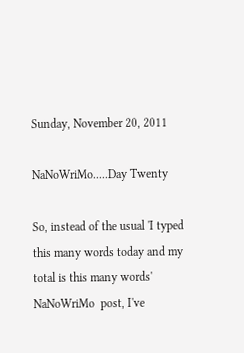Sunday, November 20, 2011

NaNoWriMo.....Day Twenty

So, instead of the usual 'I typed this many words today and my total is this many words' NaNoWriMo  post, I've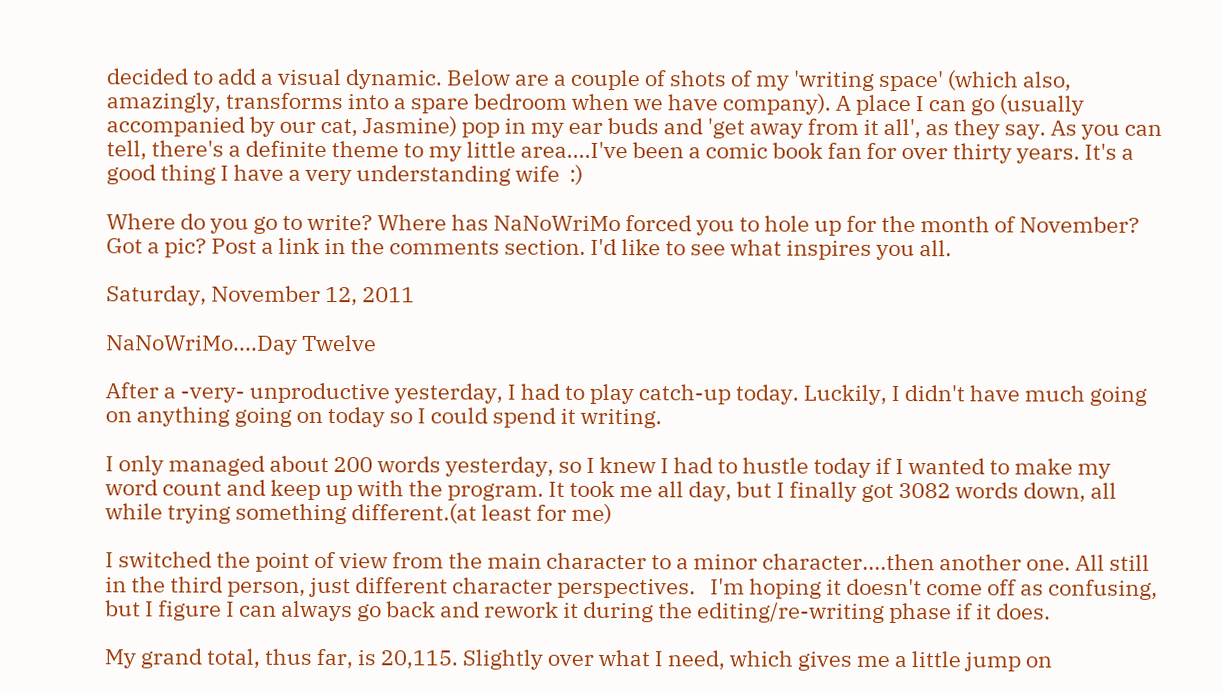decided to add a visual dynamic. Below are a couple of shots of my 'writing space' (which also, amazingly, transforms into a spare bedroom when we have company). A place I can go (usually accompanied by our cat, Jasmine) pop in my ear buds and 'get away from it all', as they say. As you can tell, there's a definite theme to my little area....I've been a comic book fan for over thirty years. It's a good thing I have a very understanding wife  :)

Where do you go to write? Where has NaNoWriMo forced you to hole up for the month of November? Got a pic? Post a link in the comments section. I'd like to see what inspires you all.

Saturday, November 12, 2011

NaNoWriMo....Day Twelve

After a -very- unproductive yesterday, I had to play catch-up today. Luckily, I didn't have much going on anything going on today so I could spend it writing.

I only managed about 200 words yesterday, so I knew I had to hustle today if I wanted to make my word count and keep up with the program. It took me all day, but I finally got 3082 words down, all while trying something different.(at least for me)

I switched the point of view from the main character to a minor character....then another one. All still in the third person, just different character perspectives.   I'm hoping it doesn't come off as confusing, but I figure I can always go back and rework it during the editing/re-writing phase if it does.

My grand total, thus far, is 20,115. Slightly over what I need, which gives me a little jump on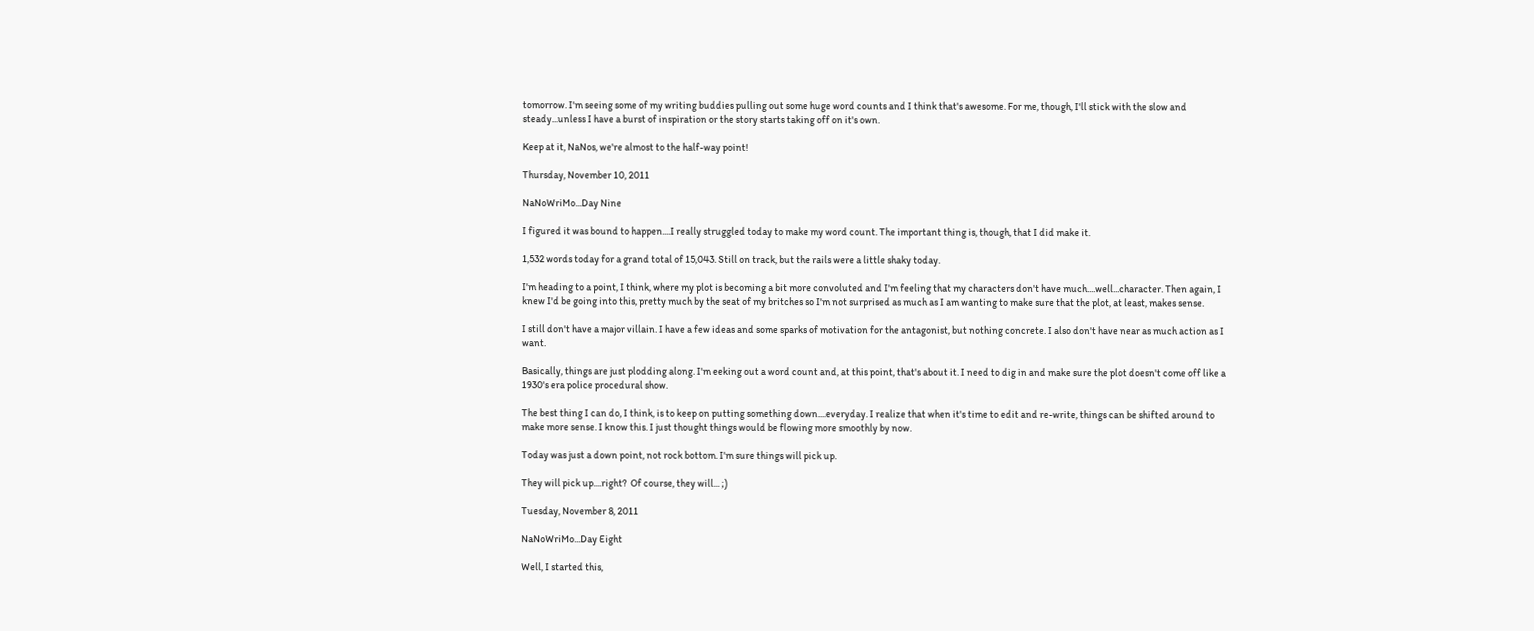tomorrow. I'm seeing some of my writing buddies pulling out some huge word counts and I think that's awesome. For me, though, I'll stick with the slow and steady...unless I have a burst of inspiration or the story starts taking off on it's own.

Keep at it, NaNos, we're almost to the half-way point!

Thursday, November 10, 2011

NaNoWriMo...Day Nine

I figured it was bound to happen....I really struggled today to make my word count. The important thing is, though, that I did make it.

1,532 words today for a grand total of 15,043. Still on track, but the rails were a little shaky today.

I'm heading to a point, I think, where my plot is becoming a bit more convoluted and I'm feeling that my characters don't have much....well...character. Then again, I knew I'd be going into this, pretty much by the seat of my britches so I'm not surprised as much as I am wanting to make sure that the plot, at least, makes sense.

I still don't have a major villain. I have a few ideas and some sparks of motivation for the antagonist, but nothing concrete. I also don't have near as much action as I want.

Basically, things are just plodding along. I'm eeking out a word count and, at this point, that's about it. I need to dig in and make sure the plot doesn't come off like a 1930's era police procedural show.

The best thing I can do, I think, is to keep on putting something down....everyday. I realize that when it's time to edit and re-write, things can be shifted around to make more sense. I know this. I just thought things would be flowing more smoothly by now.

Today was just a down point, not rock bottom. I'm sure things will pick up.

They will pick up....right?  Of course, they will... ;)

Tuesday, November 8, 2011

NaNoWriMo...Day Eight

Well, I started this,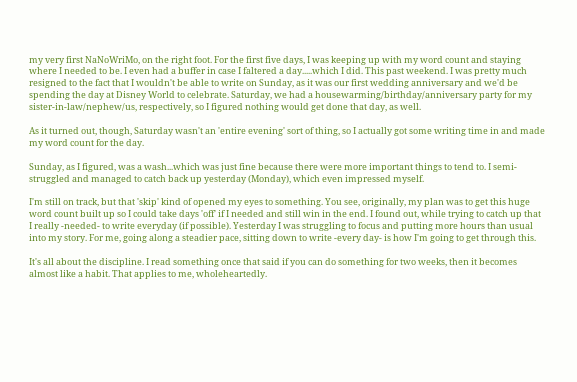my very first NaNoWriMo, on the right foot. For the first five days, I was keeping up with my word count and staying where I needed to be. I even had a buffer in case I faltered a day.....which I did. This past weekend. I was pretty much resigned to the fact that I wouldn't be able to write on Sunday, as it was our first wedding anniversary and we'd be spending the day at Disney World to celebrate. Saturday, we had a housewarming/birthday/anniversary party for my sister-in-law/nephew/us, respectively, so I figured nothing would get done that day, as well.

As it turned out, though, Saturday wasn't an 'entire evening' sort of thing, so I actually got some writing time in and made my word count for the day.

Sunday, as I figured, was a wash...which was just fine because there were more important things to tend to. I semi-struggled and managed to catch back up yesterday (Monday), which even impressed myself.

I'm still on track, but that 'skip' kind of opened my eyes to something. You see, originally, my plan was to get this huge word count built up so I could take days 'off' if I needed and still win in the end. I found out, while trying to catch up that I really -needed- to write everyday (if possible). Yesterday I was struggling to focus and putting more hours than usual into my story. For me, going along a steadier pace, sitting down to write -every day- is how I'm going to get through this.

It's all about the discipline. I read something once that said if you can do something for two weeks, then it becomes almost like a habit. That applies to me, wholeheartedly.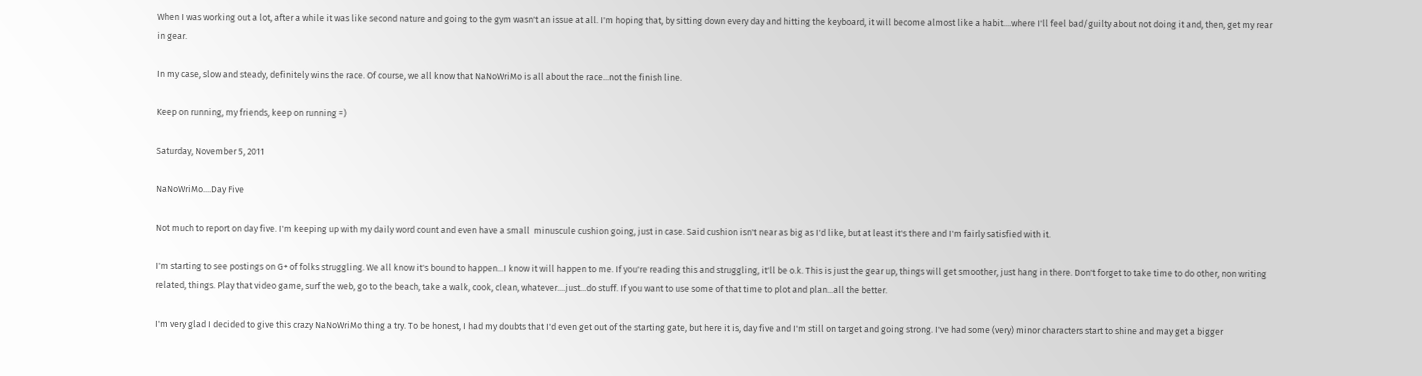When I was working out a lot, after a while it was like second nature and going to the gym wasn't an issue at all. I'm hoping that, by sitting down every day and hitting the keyboard, it will become almost like a habit....where I'll feel bad/guilty about not doing it and, then, get my rear in gear.

In my case, slow and steady, definitely wins the race. Of course, we all know that NaNoWriMo is all about the race...not the finish line.

Keep on running, my friends, keep on running =)

Saturday, November 5, 2011

NaNoWriMo....Day Five

Not much to report on day five. I'm keeping up with my daily word count and even have a small  minuscule cushion going, just in case. Said cushion isn't near as big as I'd like, but at least it's there and I'm fairly satisfied with it.

I'm starting to see postings on G+ of folks struggling. We all know it's bound to happen...I know it will happen to me. If you're reading this and struggling, it'll be o.k. This is just the gear up, things will get smoother, just hang in there. Don't forget to take time to do other, non writing related, things. Play that video game, surf the web, go to the beach, take a walk, cook, clean, whatever....just...do stuff. If you want to use some of that time to plot and plan...all the better.

I'm very glad I decided to give this crazy NaNoWriMo thing a try. To be honest, I had my doubts that I'd even get out of the starting gate, but here it is, day five and I'm still on target and going strong. I've had some (very) minor characters start to shine and may get a bigger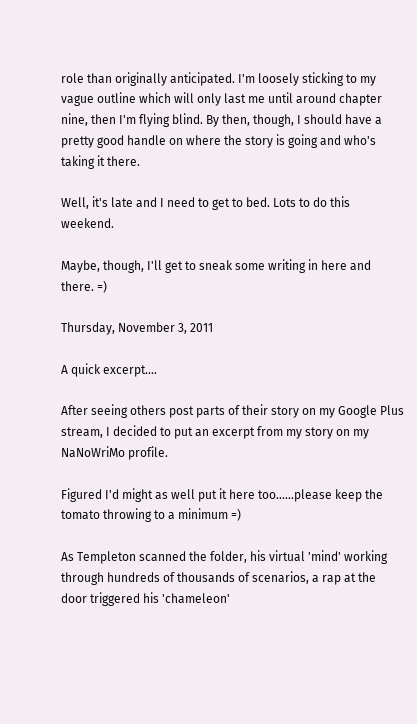role than originally anticipated. I'm loosely sticking to my vague outline which will only last me until around chapter nine, then I'm flying blind. By then, though, I should have a pretty good handle on where the story is going and who's taking it there.

Well, it's late and I need to get to bed. Lots to do this weekend.

Maybe, though, I'll get to sneak some writing in here and there. =)

Thursday, November 3, 2011

A quick excerpt....

After seeing others post parts of their story on my Google Plus stream, I decided to put an excerpt from my story on my NaNoWriMo profile.

Figured I'd might as well put it here too......please keep the tomato throwing to a minimum =)

As Templeton scanned the folder, his virtual 'mind' working through hundreds of thousands of scenarios, a rap at the door triggered his 'chameleon'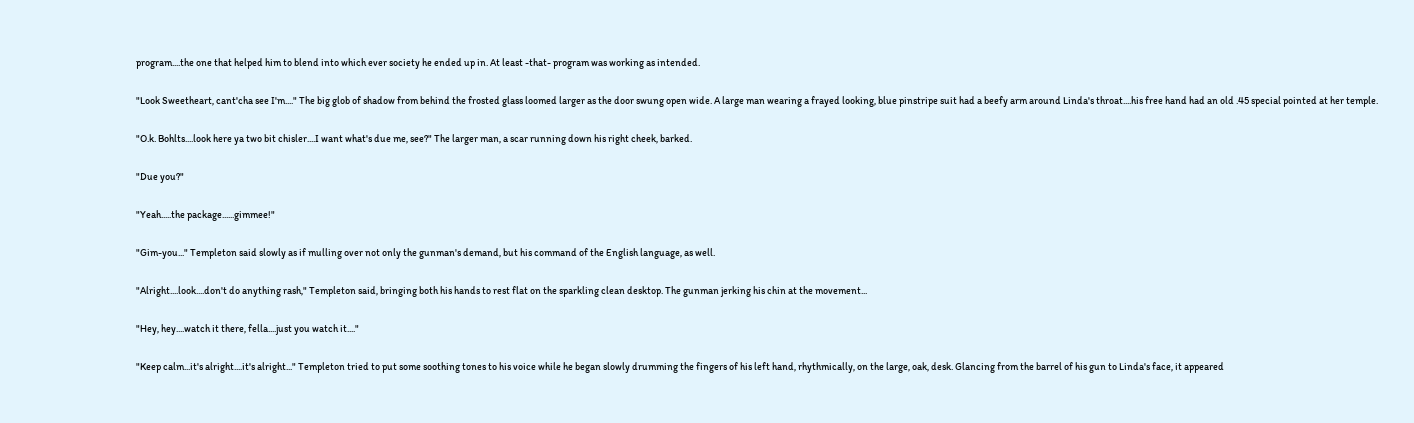program....the one that helped him to blend into which ever society he ended up in. At least -that- program was working as intended.

"Look Sweetheart, cant'cha see I'm...." The big glob of shadow from behind the frosted glass loomed larger as the door swung open wide. A large man wearing a frayed looking, blue pinstripe suit had a beefy arm around Linda's throat....his free hand had an old .45 special pointed at her temple.

"O.k. Bohlts....look here ya two bit chisler....I want what's due me, see?" The larger man, a scar running down his right cheek, barked.

"Due you?"

"Yeah.....the package......gimmee!"

"Gim-you..." Templeton said slowly as if mulling over not only the gunman's demand, but his command of the English language, as well.

"Alright....look....don't do anything rash," Templeton said, bringing both his hands to rest flat on the sparkling clean desktop. The gunman jerking his chin at the movement...

"Hey, hey....watch it there, fella....just you watch it...."

"Keep calm...it's alright....it's alright..." Templeton tried to put some soothing tones to his voice while he began slowly drumming the fingers of his left hand, rhythmically, on the large, oak, desk. Glancing from the barrel of his gun to Linda's face, it appeared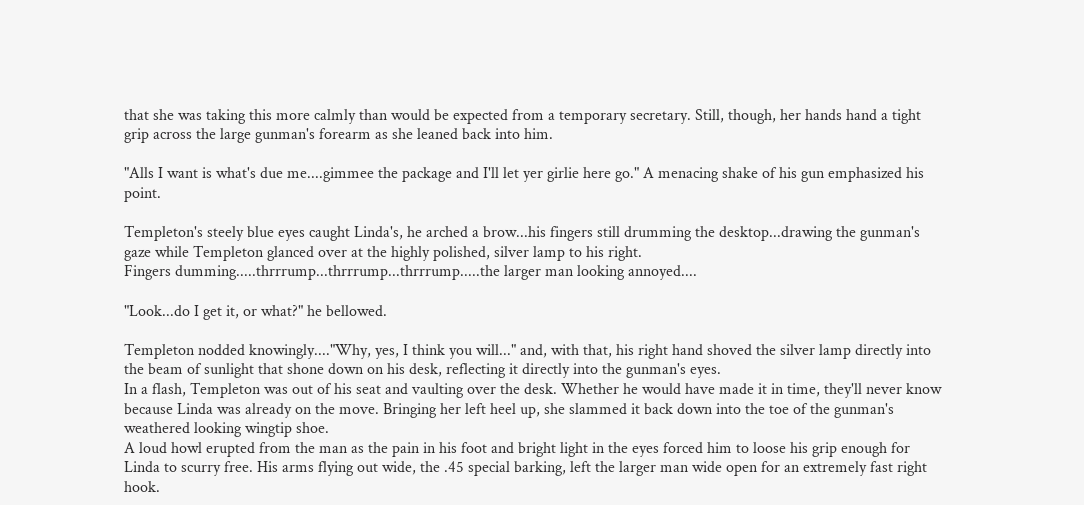that she was taking this more calmly than would be expected from a temporary secretary. Still, though, her hands hand a tight grip across the large gunman's forearm as she leaned back into him.

"Alls I want is what's due me....gimmee the package and I'll let yer girlie here go." A menacing shake of his gun emphasized his point.

Templeton's steely blue eyes caught Linda's, he arched a brow...his fingers still drumming the desktop...drawing the gunman's gaze while Templeton glanced over at the highly polished, silver lamp to his right.
Fingers dumming.....thrrrump...thrrrump...thrrrump.....the larger man looking annoyed....

"Look...do I get it, or what?" he bellowed.

Templeton nodded knowingly...."Why, yes, I think you will..." and, with that, his right hand shoved the silver lamp directly into the beam of sunlight that shone down on his desk, reflecting it directly into the gunman's eyes.
In a flash, Templeton was out of his seat and vaulting over the desk. Whether he would have made it in time, they'll never know because Linda was already on the move. Bringing her left heel up, she slammed it back down into the toe of the gunman's weathered looking wingtip shoe.
A loud howl erupted from the man as the pain in his foot and bright light in the eyes forced him to loose his grip enough for Linda to scurry free. His arms flying out wide, the .45 special barking, left the larger man wide open for an extremely fast right hook.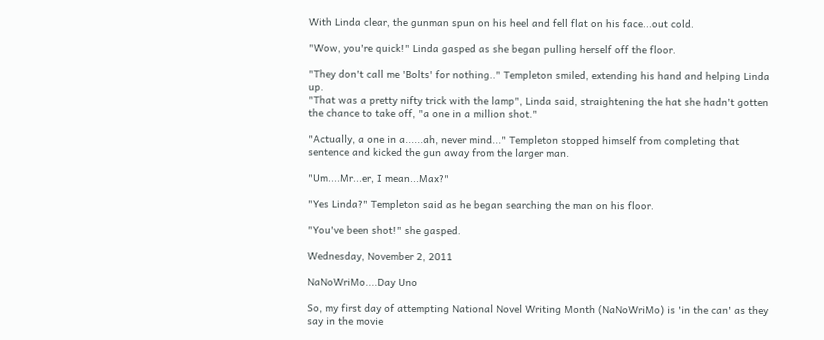With Linda clear, the gunman spun on his heel and fell flat on his face...out cold.

"Wow, you're quick!" Linda gasped as she began pulling herself off the floor.

"They don't call me 'Bolts' for nothing.." Templeton smiled, extending his hand and helping Linda up.
"That was a pretty nifty trick with the lamp", Linda said, straightening the hat she hadn't gotten the chance to take off, "a one in a million shot."

"Actually, a one in a......ah, never mind..." Templeton stopped himself from completing that sentence and kicked the gun away from the larger man.

"Um....Mr...er, I mean...Max?"

"Yes Linda?" Templeton said as he began searching the man on his floor.

"You've been shot!" she gasped.

Wednesday, November 2, 2011

NaNoWriMo....Day Uno

So, my first day of attempting National Novel Writing Month (NaNoWriMo) is 'in the can' as they say in the movie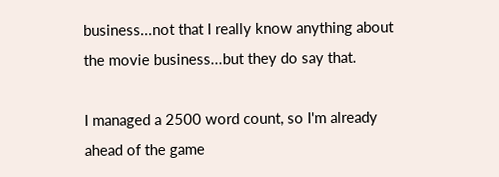business...not that I really know anything about the movie business...but they do say that.

I managed a 2500 word count, so I'm already ahead of the game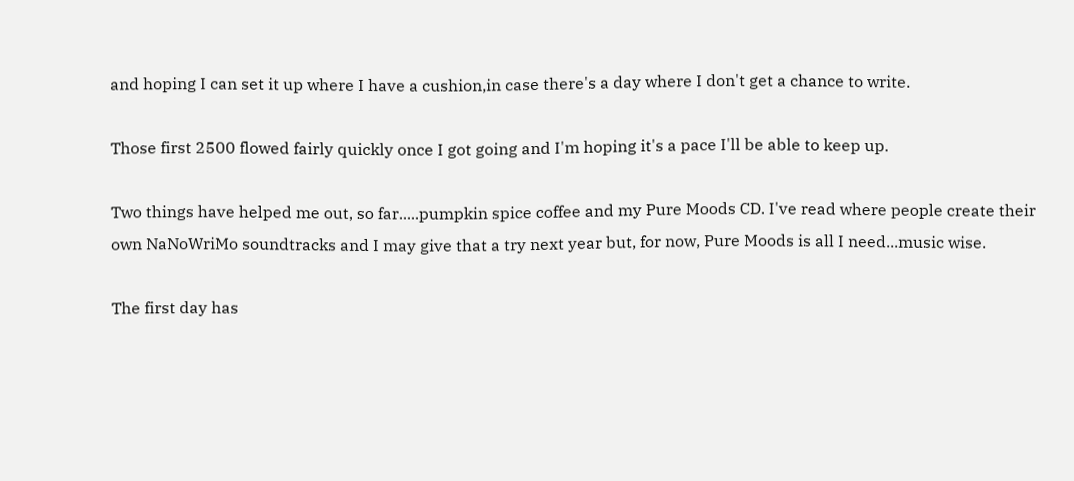and hoping I can set it up where I have a cushion,in case there's a day where I don't get a chance to write.

Those first 2500 flowed fairly quickly once I got going and I'm hoping it's a pace I'll be able to keep up.

Two things have helped me out, so far.....pumpkin spice coffee and my Pure Moods CD. I've read where people create their own NaNoWriMo soundtracks and I may give that a try next year but, for now, Pure Moods is all I need...music wise.

The first day has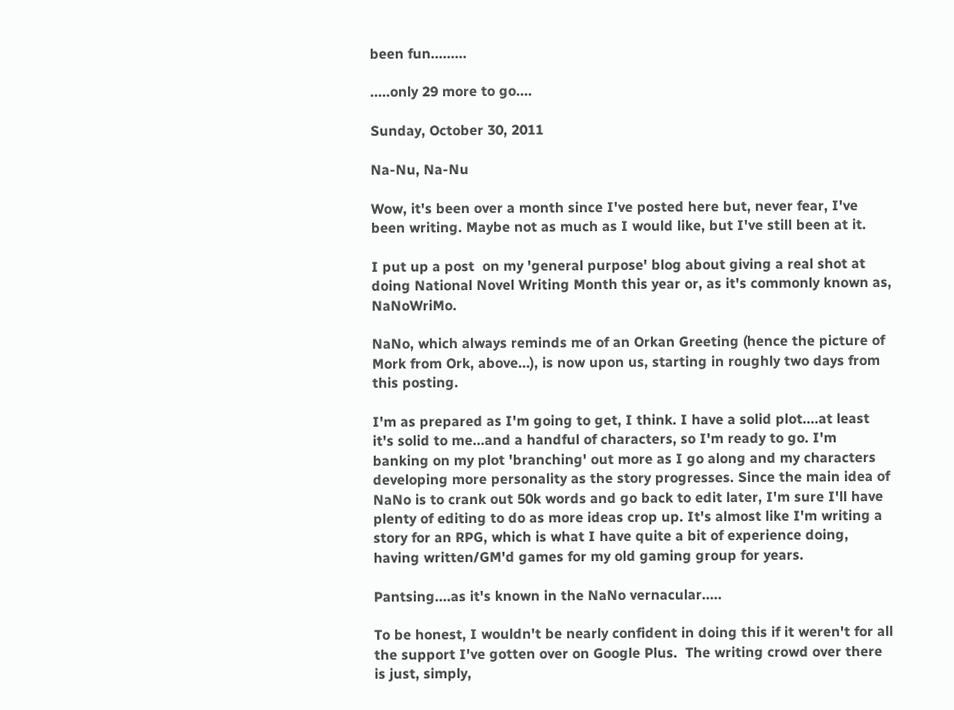been fun.........

.....only 29 more to go....

Sunday, October 30, 2011

Na-Nu, Na-Nu

Wow, it's been over a month since I've posted here but, never fear, I've been writing. Maybe not as much as I would like, but I've still been at it.

I put up a post  on my 'general purpose' blog about giving a real shot at doing National Novel Writing Month this year or, as it's commonly known as, NaNoWriMo.

NaNo, which always reminds me of an Orkan Greeting (hence the picture of Mork from Ork, above...), is now upon us, starting in roughly two days from this posting.

I'm as prepared as I'm going to get, I think. I have a solid plot....at least it's solid to me...and a handful of characters, so I'm ready to go. I'm banking on my plot 'branching' out more as I go along and my characters developing more personality as the story progresses. Since the main idea of NaNo is to crank out 50k words and go back to edit later, I'm sure I'll have plenty of editing to do as more ideas crop up. It's almost like I'm writing a story for an RPG, which is what I have quite a bit of experience doing, having written/GM'd games for my old gaming group for years.

Pantsing....as it's known in the NaNo vernacular.....

To be honest, I wouldn't be nearly confident in doing this if it weren't for all the support I've gotten over on Google Plus.  The writing crowd over there is just, simply,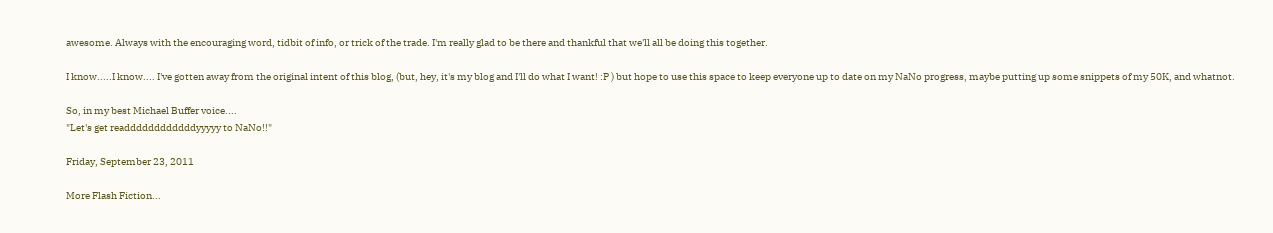awesome. Always with the encouraging word, tidbit of info, or trick of the trade. I'm really glad to be there and thankful that we'll all be doing this together.

I know.....I know.... I've gotten away from the original intent of this blog, (but, hey, it's my blog and I'll do what I want! :P ) but hope to use this space to keep everyone up to date on my NaNo progress, maybe putting up some snippets of my 50K, and whatnot.

So, in my best Michael Buffer voice....
"Let's get readdddddddddddyyyyy to NaNo!!"

Friday, September 23, 2011

More Flash Fiction...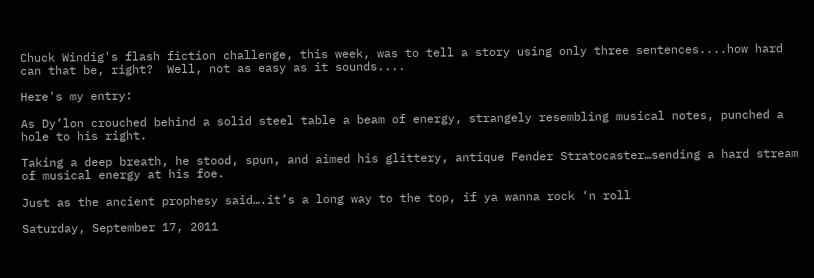Chuck Windig's flash fiction challenge, this week, was to tell a story using only three sentences....how hard can that be, right?  Well, not as easy as it sounds....

Here's my entry:

As Dy’lon crouched behind a solid steel table a beam of energy, strangely resembling musical notes, punched a hole to his right.

Taking a deep breath, he stood, spun, and aimed his glittery, antique Fender Stratocaster…sending a hard stream of musical energy at his foe.

Just as the ancient prophesy said….it’s a long way to the top, if ya wanna rock ‘n roll

Saturday, September 17, 2011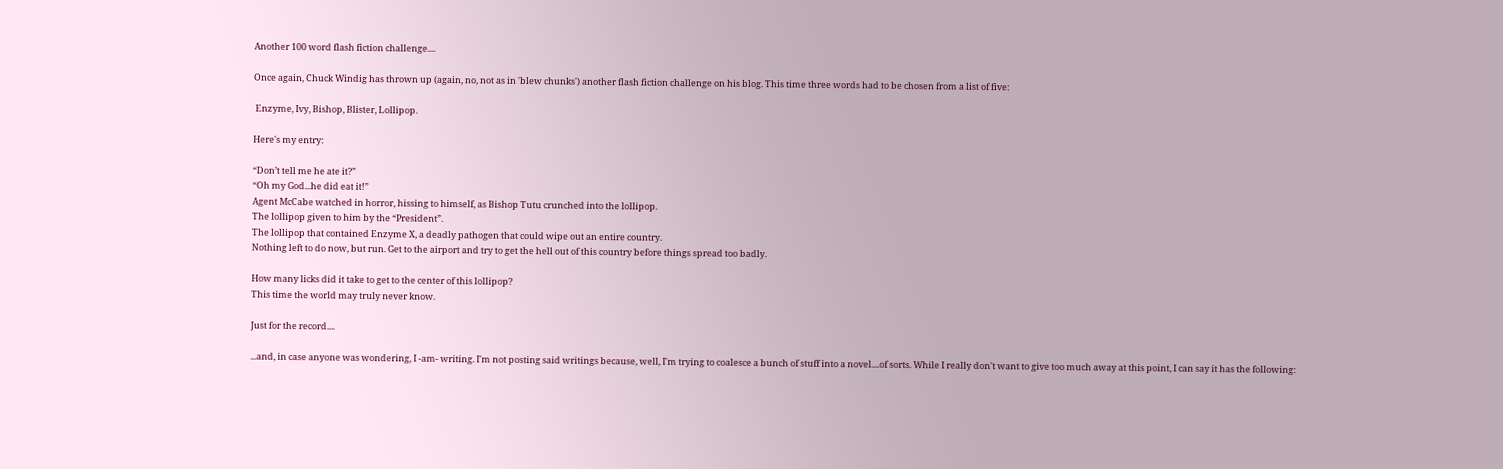Another 100 word flash fiction challenge....

Once again, Chuck Windig has thrown up (again, no, not as in 'blew chunks') another flash fiction challenge on his blog. This time three words had to be chosen from a list of five:

 Enzyme, Ivy, Bishop, Blister, Lollipop.

Here's my entry:

“Don’t tell me he ate it?”
“Oh my God...he did eat it!”
Agent McCabe watched in horror, hissing to himself, as Bishop Tutu crunched into the lollipop.
The lollipop given to him by the “President”.
The lollipop that contained Enzyme X, a deadly pathogen that could wipe out an entire country.
Nothing left to do now, but run. Get to the airport and try to get the hell out of this country before things spread too badly.

How many licks did it take to get to the center of this lollipop?
This time the world may truly never know.

Just for the record....

...and, in case anyone was wondering, I -am- writing. I'm not posting said writings because, well, I'm trying to coalesce a bunch of stuff into a novel....of sorts. While I really don't want to give too much away at this point, I can say it has the following: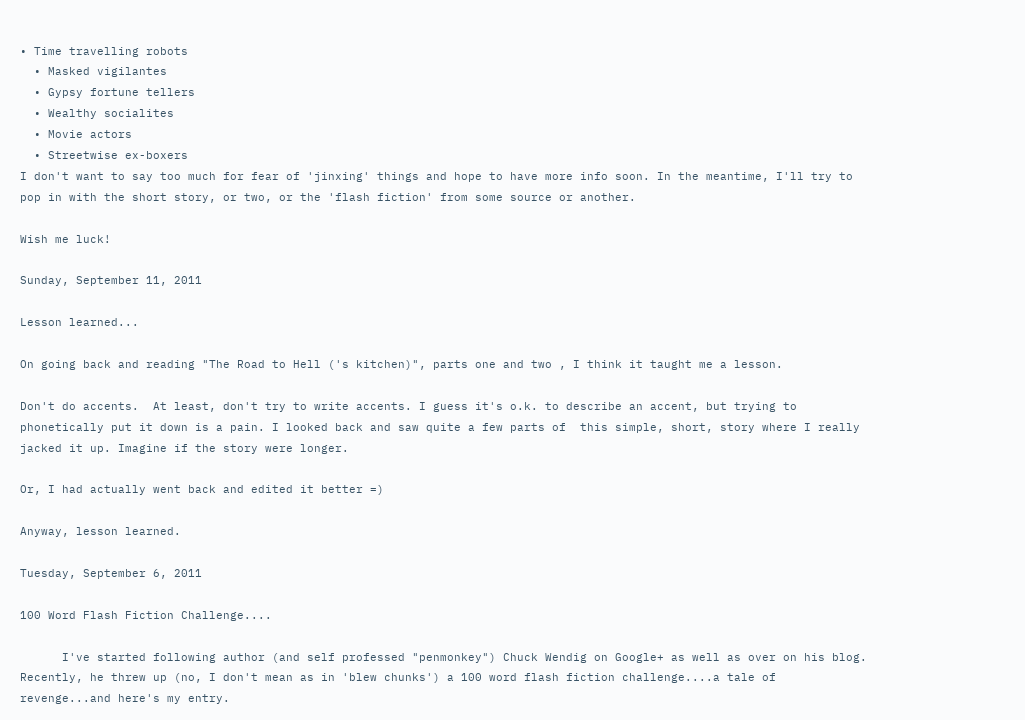• Time travelling robots
  • Masked vigilantes
  • Gypsy fortune tellers
  • Wealthy socialites
  • Movie actors
  • Streetwise ex-boxers
I don't want to say too much for fear of 'jinxing' things and hope to have more info soon. In the meantime, I'll try to pop in with the short story, or two, or the 'flash fiction' from some source or another.

Wish me luck!

Sunday, September 11, 2011

Lesson learned...

On going back and reading "The Road to Hell ('s kitchen)", parts one and two , I think it taught me a lesson.

Don't do accents.  At least, don't try to write accents. I guess it's o.k. to describe an accent, but trying to phonetically put it down is a pain. I looked back and saw quite a few parts of  this simple, short, story where I really jacked it up. Imagine if the story were longer.

Or, I had actually went back and edited it better =)

Anyway, lesson learned.

Tuesday, September 6, 2011

100 Word Flash Fiction Challenge....

      I've started following author (and self professed "penmonkey") Chuck Wendig on Google+ as well as over on his blog. Recently, he threw up (no, I don't mean as in 'blew chunks') a 100 word flash fiction challenge....a tale of revenge...and here's my entry.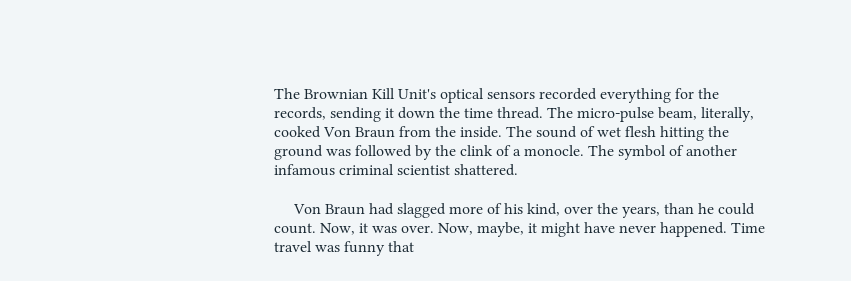The Brownian Kill Unit's optical sensors recorded everything for the records, sending it down the time thread. The micro-pulse beam, literally, cooked Von Braun from the inside. The sound of wet flesh hitting the ground was followed by the clink of a monocle. The symbol of another infamous criminal scientist shattered.

     Von Braun had slagged more of his kind, over the years, than he could count. Now, it was over. Now, maybe, it might have never happened. Time travel was funny that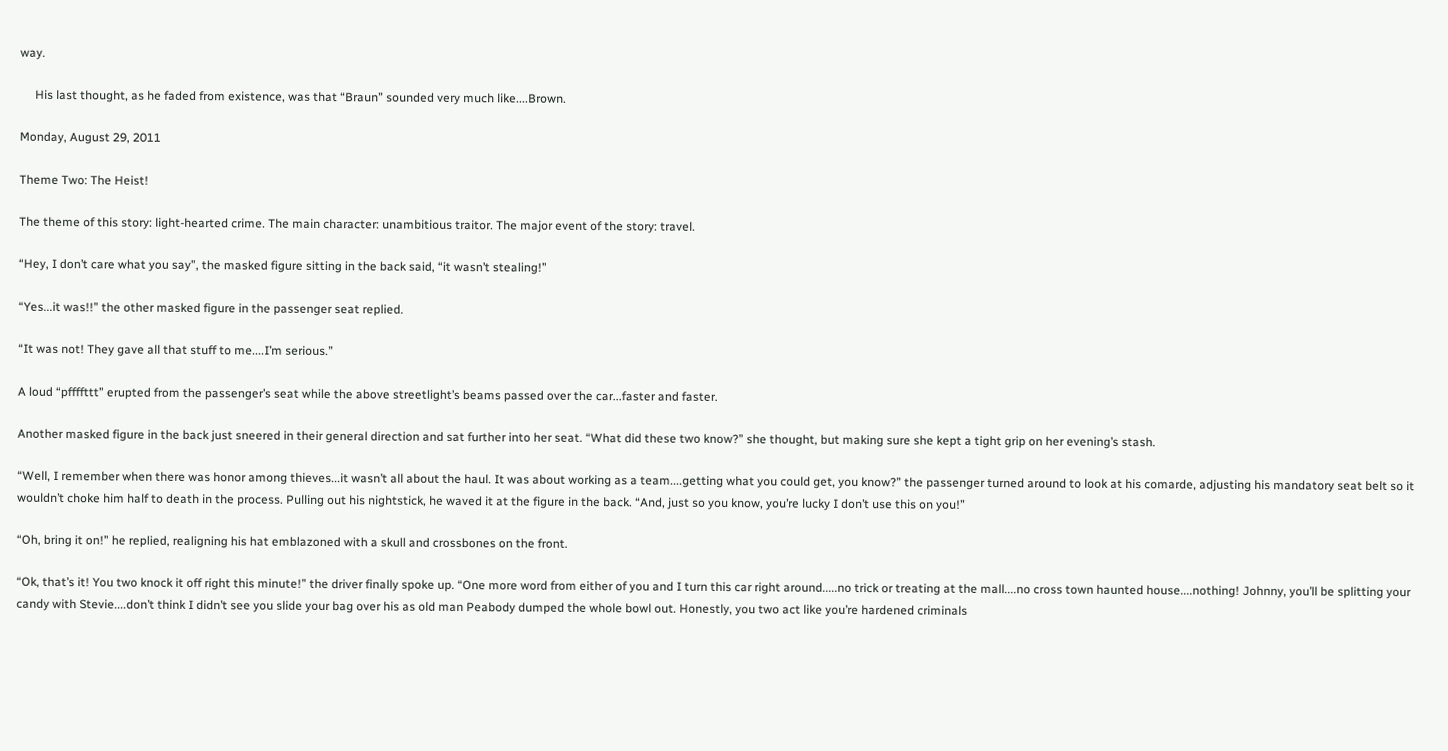way.

     His last thought, as he faded from existence, was that “Braun” sounded very much like....Brown.

Monday, August 29, 2011

Theme Two: The Heist!

The theme of this story: light-hearted crime. The main character: unambitious traitor. The major event of the story: travel.

“Hey, I don’t care what you say”, the masked figure sitting in the back said, “it wasn’t stealing!”

“Yes...it was!!” the other masked figure in the passenger seat replied.

“It was not! They gave all that stuff to me....I’m serious.”

A loud “pffffttt” erupted from the passenger’s seat while the above streetlight’s beams passed over the car...faster and faster.

Another masked figure in the back just sneered in their general direction and sat further into her seat. “What did these two know?” she thought, but making sure she kept a tight grip on her evening’s stash.

“Well, I remember when there was honor among thieves...it wasn’t all about the haul. It was about working as a team....getting what you could get, you know?” the passenger turned around to look at his comarde, adjusting his mandatory seat belt so it wouldn’t choke him half to death in the process. Pulling out his nightstick, he waved it at the figure in the back. “And, just so you know, you’re lucky I don’t use this on you!”

“Oh, bring it on!” he replied, realigning his hat emblazoned with a skull and crossbones on the front.

“Ok, that’s it! You two knock it off right this minute!” the driver finally spoke up. “One more word from either of you and I turn this car right around.....no trick or treating at the mall....no cross town haunted house....nothing! Johnny, you’ll be splitting your candy with Stevie....don’t think I didn’t see you slide your bag over his as old man Peabody dumped the whole bowl out. Honestly, you two act like you’re hardened criminals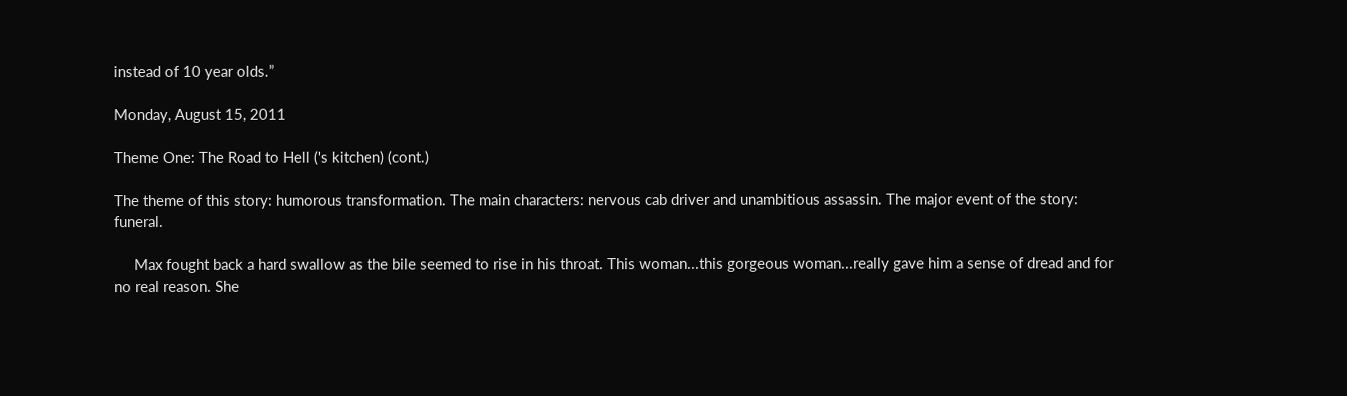instead of 10 year olds.”

Monday, August 15, 2011

Theme One: The Road to Hell ('s kitchen) (cont.)

The theme of this story: humorous transformation. The main characters: nervous cab driver and unambitious assassin. The major event of the story: funeral.

     Max fought back a hard swallow as the bile seemed to rise in his throat. This woman...this gorgeous woman...really gave him a sense of dread and for no real reason. She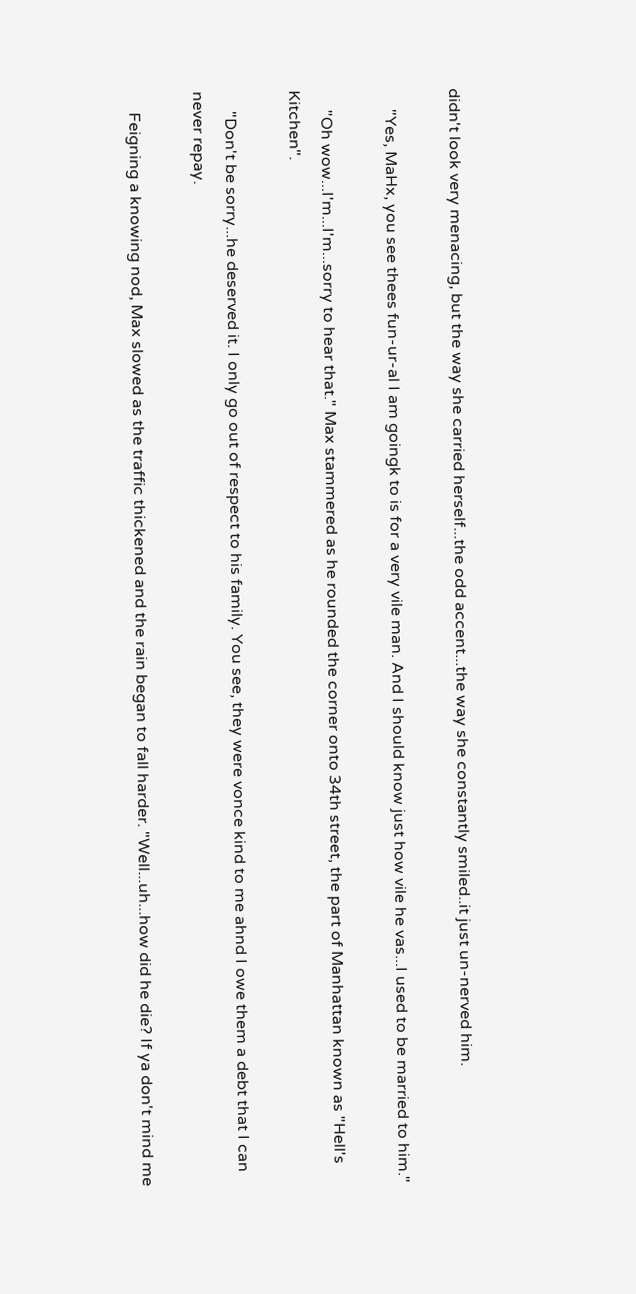didn't look very menacing, but the way she carried herself...the odd accent...the way she constantly smiled..it just un-nerved him.

     "Yes, MaHx, you see thees fun-ur-al I am goingk to is for a very vile man. And I should know just how vile he vas...I used to be married to him."

     "Oh wow...I'm...I'm...sorry to hear that." Max stammered as he rounded the corner onto 34th street, the part of Manhattan known as "Hell's Kitchen".

     "Don't be sorry...he deserved it. I only go out of respect to his family. You see, they were vonce kind to me ahnd I owe them a debt that I can never repay.

     Feigning a knowing nod, Max slowed as the traffic thickened and the rain began to fall harder. "Well...uh...how did he die? If ya don't mind me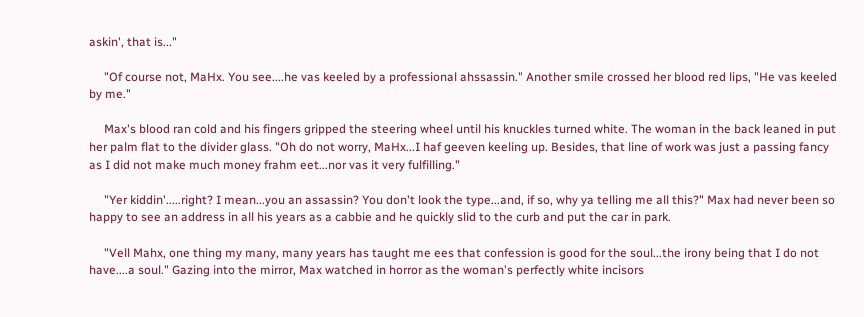askin', that is..."

     "Of course not, MaHx. You see....he vas keeled by a professional ahssassin." Another smile crossed her blood red lips, "He vas keeled by me."

     Max's blood ran cold and his fingers gripped the steering wheel until his knuckles turned white. The woman in the back leaned in put her palm flat to the divider glass. "Oh do not worry, MaHx...I haf geeven keeling up. Besides, that line of work was just a passing fancy as I did not make much money frahm eet...nor vas it very fulfilling."

     "Yer kiddin'.....right? I mean...you an assassin? You don't look the type...and, if so, why ya telling me all this?" Max had never been so happy to see an address in all his years as a cabbie and he quickly slid to the curb and put the car in park.

     "Vell Mahx, one thing my many, many years has taught me ees that confession is good for the soul...the irony being that I do not have....a soul." Gazing into the mirror, Max watched in horror as the woman's perfectly white incisors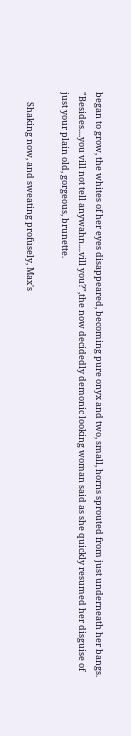began to grow, the whites of her eyes disappeared, becoming pure onyx and two, small, horns sprouted from just underneath her bangs. "Besides....you vill not tell anywahn....vill you?",the now decidedly demonic looking woman said as she quickly resumed her disguise of just your plain old, gorgeous, brunette.

     Shaking now, and sweating profusely, Max's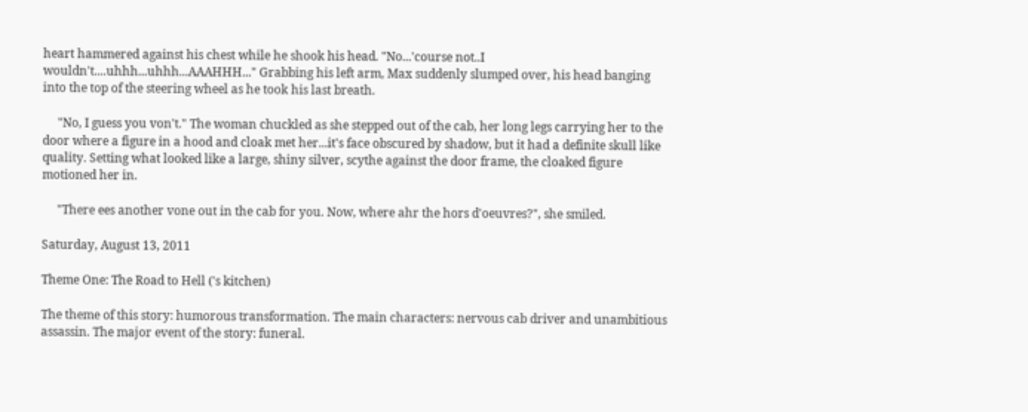heart hammered against his chest while he shook his head. "No...'course not..I wouldn't....uhhh...uhhh...AAAHHH..." Grabbing his left arm, Max suddenly slumped over, his head banging into the top of the steering wheel as he took his last breath.

     "No, I guess you von't." The woman chuckled as she stepped out of the cab, her long legs carrying her to the door where a figure in a hood and cloak met her...it's face obscured by shadow, but it had a definite skull like quality. Setting what looked like a large, shiny silver, scythe against the door frame, the cloaked figure motioned her in.

     "There ees another vone out in the cab for you. Now, where ahr the hors d'oeuvres?", she smiled.

Saturday, August 13, 2011

Theme One: The Road to Hell ('s kitchen)

The theme of this story: humorous transformation. The main characters: nervous cab driver and unambitious assassin. The major event of the story: funeral.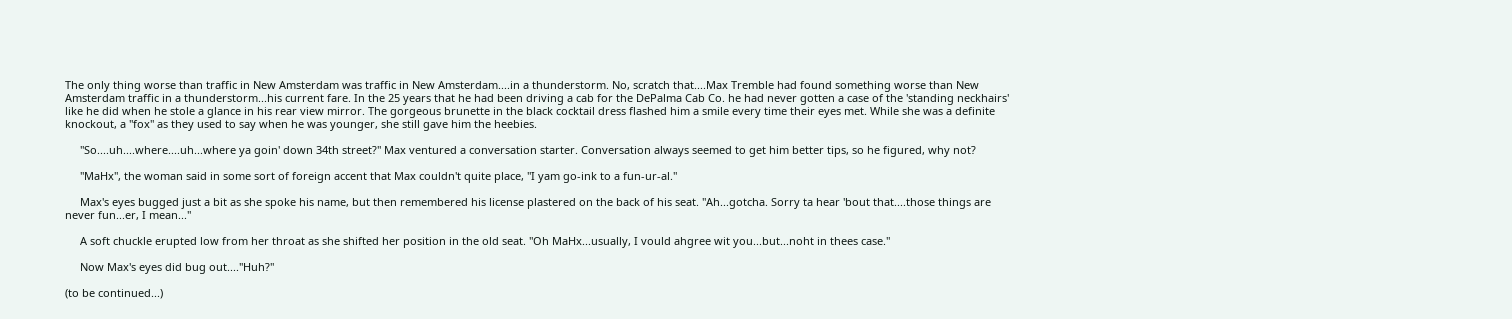The only thing worse than traffic in New Amsterdam was traffic in New Amsterdam....in a thunderstorm. No, scratch that....Max Tremble had found something worse than New Amsterdam traffic in a thunderstorm...his current fare. In the 25 years that he had been driving a cab for the DePalma Cab Co. he had never gotten a case of the 'standing neckhairs' like he did when he stole a glance in his rear view mirror. The gorgeous brunette in the black cocktail dress flashed him a smile every time their eyes met. While she was a definite knockout, a "fox" as they used to say when he was younger, she still gave him the heebies.

     "So....uh....where....uh...where ya goin' down 34th street?" Max ventured a conversation starter. Conversation always seemed to get him better tips, so he figured, why not?

     "MaHx", the woman said in some sort of foreign accent that Max couldn't quite place, "I yam go-ink to a fun-ur-al."

     Max's eyes bugged just a bit as she spoke his name, but then remembered his license plastered on the back of his seat. "Ah...gotcha. Sorry ta hear 'bout that....those things are never fun...er, I mean..."

     A soft chuckle erupted low from her throat as she shifted her position in the old seat. "Oh MaHx...usually, I vould ahgree wit you...but...noht in thees case."

     Now Max's eyes did bug out...."Huh?"

(to be continued...)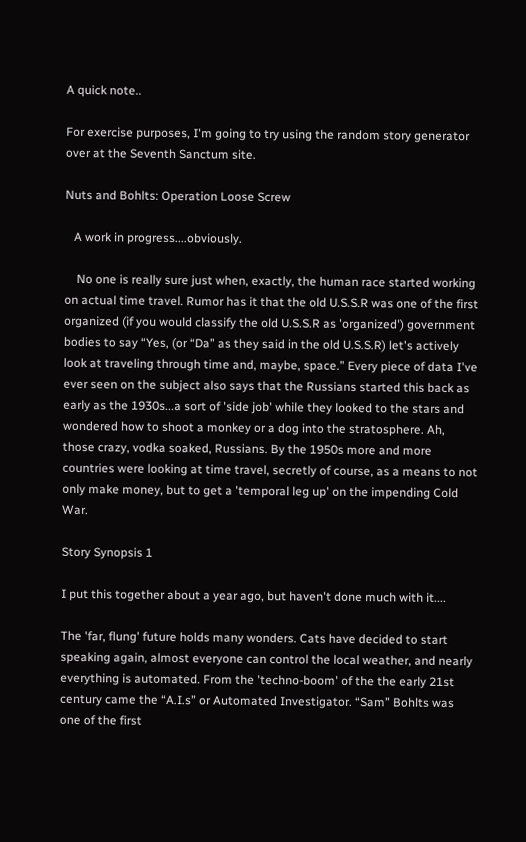A quick note..

For exercise purposes, I'm going to try using the random story generator over at the Seventh Sanctum site.

Nuts and Bohlts: Operation Loose Screw

   A work in progress....obviously.

    No one is really sure just when, exactly, the human race started working on actual time travel. Rumor has it that the old U.S.S.R was one of the first organized (if you would classify the old U.S.S.R as 'organized') government bodies to say “Yes, (or “Da” as they said in the old U.S.S.R) let's actively look at traveling through time and, maybe, space.” Every piece of data I've ever seen on the subject also says that the Russians started this back as early as the 1930s...a sort of 'side job' while they looked to the stars and wondered how to shoot a monkey or a dog into the stratosphere. Ah, those crazy, vodka soaked, Russians. By the 1950s more and more countries were looking at time travel, secretly of course, as a means to not only make money, but to get a 'temporal leg up' on the impending Cold War.

Story Synopsis 1

I put this together about a year ago, but haven't done much with it....

The 'far, flung' future holds many wonders. Cats have decided to start speaking again, almost everyone can control the local weather, and nearly everything is automated. From the 'techno-boom' of the the early 21st century came the “A.I.s” or Automated Investigator. “Sam” Bohlts was one of the first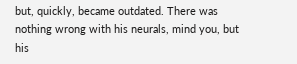but, quickly, became outdated. There was nothing wrong with his neurals, mind you, but his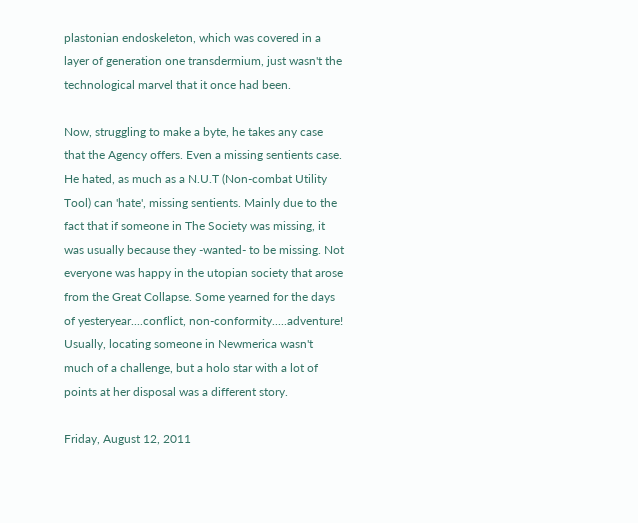plastonian endoskeleton, which was covered in a layer of generation one transdermium, just wasn't the technological marvel that it once had been.

Now, struggling to make a byte, he takes any case that the Agency offers. Even a missing sentients case. He hated, as much as a N.U.T (Non-combat Utility Tool) can 'hate', missing sentients. Mainly due to the fact that if someone in The Society was missing, it was usually because they -wanted- to be missing. Not everyone was happy in the utopian society that arose from the Great Collapse. Some yearned for the days of yesteryear....conflict, non-conformity.....adventure! Usually, locating someone in Newmerica wasn't much of a challenge, but a holo star with a lot of points at her disposal was a different story.

Friday, August 12, 2011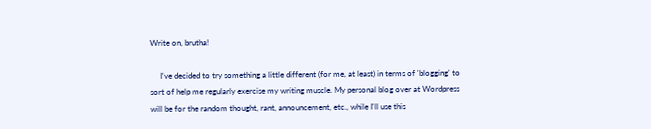Write on, brutha!

     I've decided to try something a little different (for me, at least) in terms of 'blogging' to sort of help me regularly exercise my writing muscle. My personal blog over at Wordpress will be for the random thought, rant, announcement, etc., while I'll use this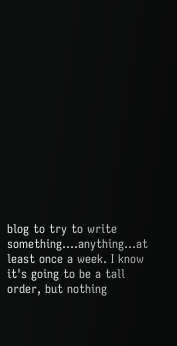blog to try to write something....anything...at least once a week. I know it's going to be a tall order, but nothing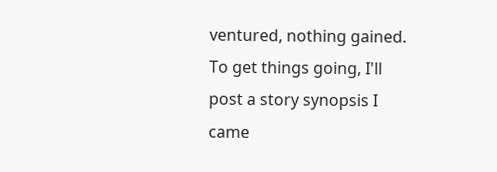ventured, nothing gained. To get things going, I'll post a story synopsis I came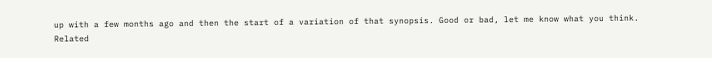up with a few months ago and then the start of a variation of that synopsis. Good or bad, let me know what you think.
Related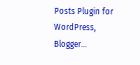Posts Plugin for WordPress, Blogger...